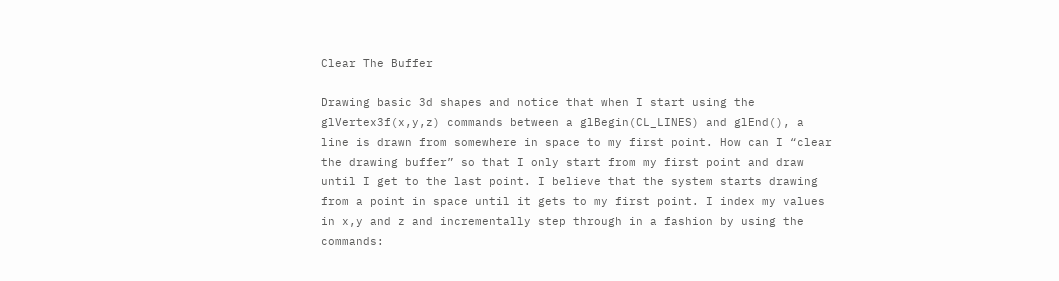Clear The Buffer

Drawing basic 3d shapes and notice that when I start using the glVertex3f(x,y,z) commands between a glBegin(CL_LINES) and glEnd(), a line is drawn from somewhere in space to my first point. How can I “clear the drawing buffer” so that I only start from my first point and draw until I get to the last point. I believe that the system starts drawing from a point in space until it gets to my first point. I index my values in x,y and z and incrementally step through in a fashion by using the commands: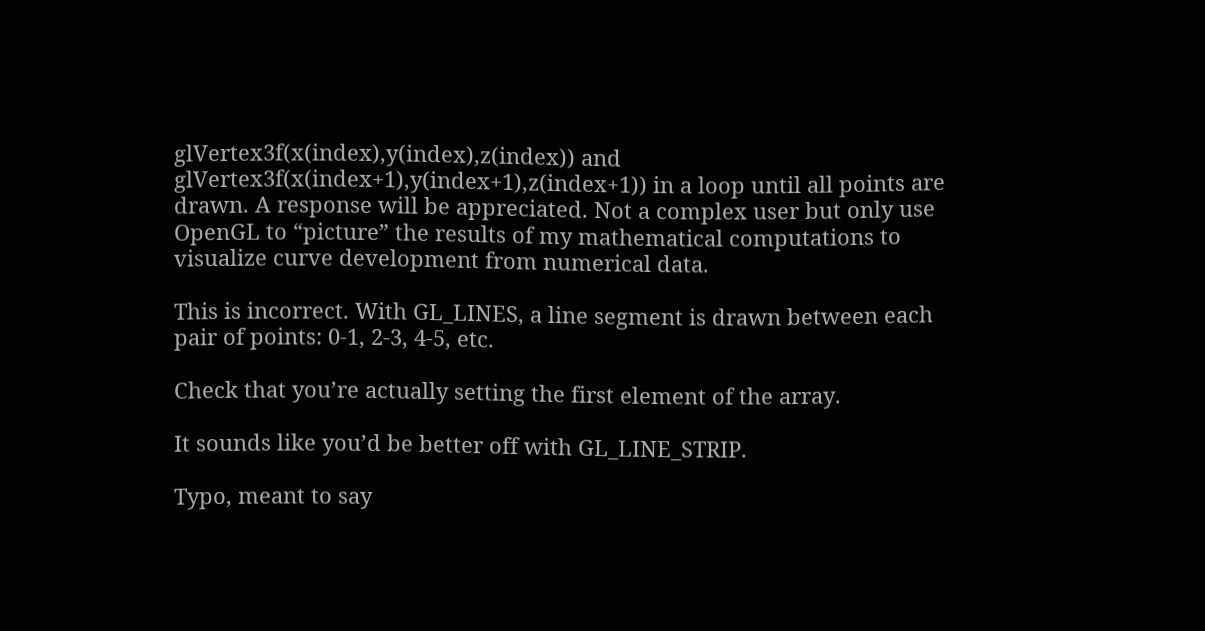glVertex3f(x(index),y(index),z(index)) and glVertex3f(x(index+1),y(index+1),z(index+1)) in a loop until all points are drawn. A response will be appreciated. Not a complex user but only use OpenGL to “picture” the results of my mathematical computations to visualize curve development from numerical data.

This is incorrect. With GL_LINES, a line segment is drawn between each pair of points: 0-1, 2-3, 4-5, etc.

Check that you’re actually setting the first element of the array.

It sounds like you’d be better off with GL_LINE_STRIP.

Typo, meant to say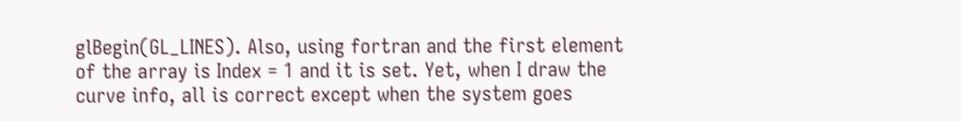glBegin(GL_LINES). Also, using fortran and the first element of the array is Index = 1 and it is set. Yet, when I draw the curve info, all is correct except when the system goes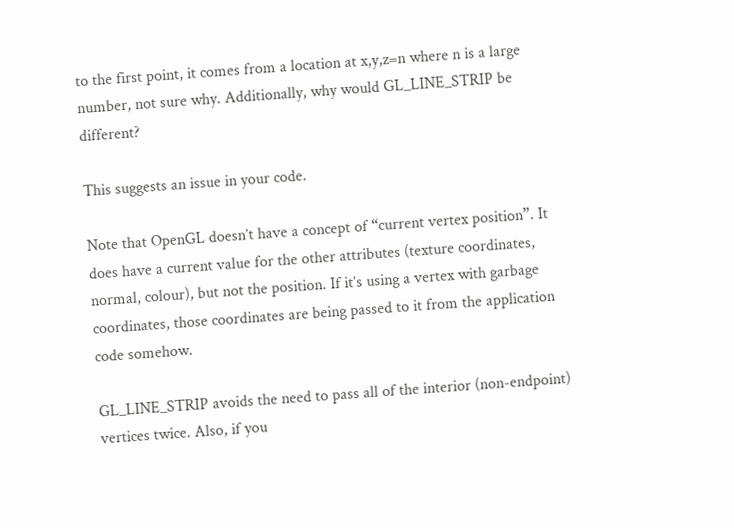to the first point, it comes from a location at x,y,z=n where n is a large number, not sure why. Additionally, why would GL_LINE_STRIP be different?

This suggests an issue in your code.

Note that OpenGL doesn’t have a concept of “current vertex position”. It does have a current value for the other attributes (texture coordinates, normal, colour), but not the position. If it’s using a vertex with garbage coordinates, those coordinates are being passed to it from the application code somehow.

GL_LINE_STRIP avoids the need to pass all of the interior (non-endpoint) vertices twice. Also, if you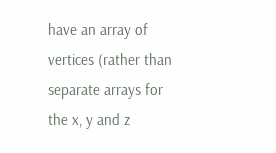have an array of vertices (rather than separate arrays for the x, y and z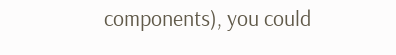components), you could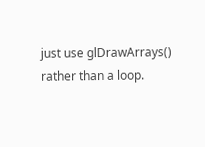just use glDrawArrays() rather than a loop.